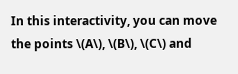In this interactivity, you can move the points \(A\), \(B\), \(C\) and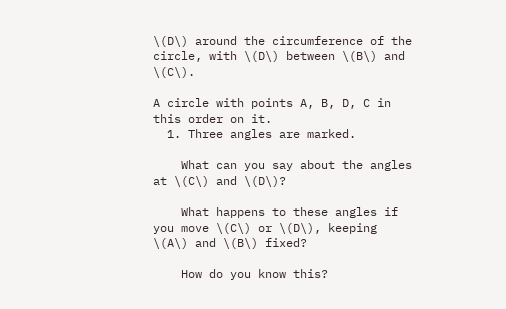\(D\) around the circumference of the circle, with \(D\) between \(B\) and \(C\).

A circle with points A, B, D, C in this order on it.
  1. Three angles are marked.

    What can you say about the angles at \(C\) and \(D\)?

    What happens to these angles if you move \(C\) or \(D\), keeping \(A\) and \(B\) fixed?

    How do you know this?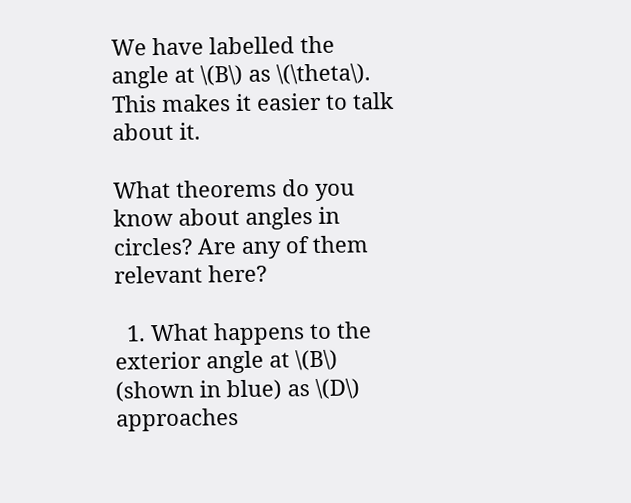We have labelled the angle at \(B\) as \(\theta\). This makes it easier to talk about it.

What theorems do you know about angles in circles? Are any of them relevant here?

  1. What happens to the exterior angle at \(B\) (shown in blue) as \(D\) approaches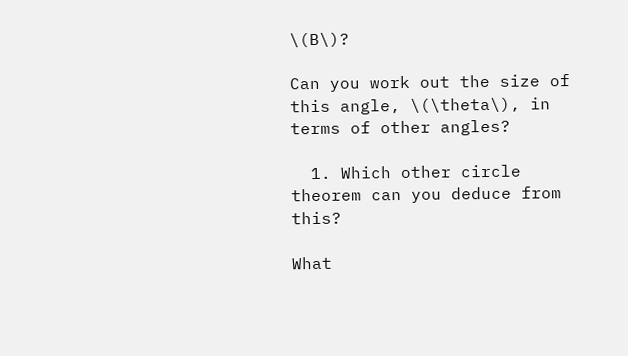\(B\)?

Can you work out the size of this angle, \(\theta\), in terms of other angles?

  1. Which other circle theorem can you deduce from this?

What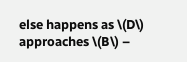else happens as \(D\) approaches \(B\) –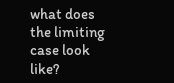what does the limiting case look like?